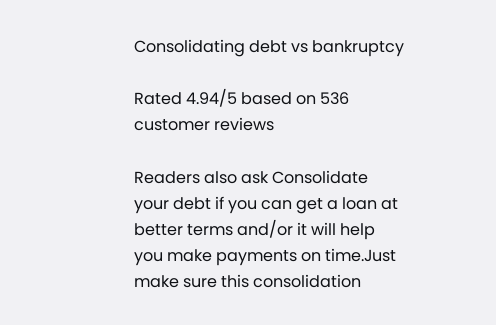Consolidating debt vs bankruptcy

Rated 4.94/5 based on 536 customer reviews

Readers also ask Consolidate your debt if you can get a loan at better terms and/or it will help you make payments on time.Just make sure this consolidation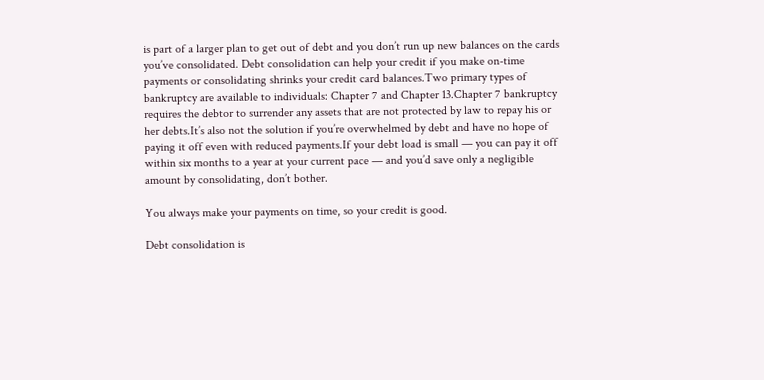is part of a larger plan to get out of debt and you don’t run up new balances on the cards you’ve consolidated. Debt consolidation can help your credit if you make on-time payments or consolidating shrinks your credit card balances.Two primary types of bankruptcy are available to individuals: Chapter 7 and Chapter 13.Chapter 7 bankruptcy requires the debtor to surrender any assets that are not protected by law to repay his or her debts.It’s also not the solution if you’re overwhelmed by debt and have no hope of paying it off even with reduced payments.If your debt load is small — you can pay it off within six months to a year at your current pace — and you’d save only a negligible amount by consolidating, don’t bother.

You always make your payments on time, so your credit is good.

Debt consolidation is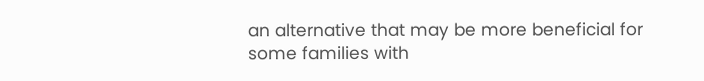an alternative that may be more beneficial for some families with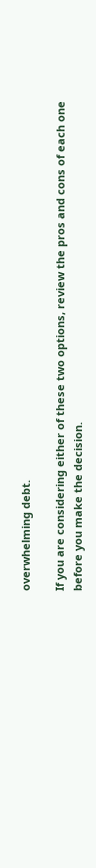overwhelming debt.

If you are considering either of these two options, review the pros and cons of each one before you make the decision.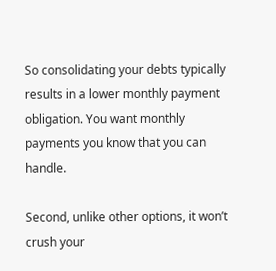So consolidating your debts typically results in a lower monthly payment obligation. You want monthly payments you know that you can handle.

Second, unlike other options, it won’t crush your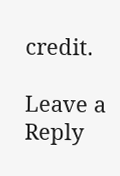credit.

Leave a Reply